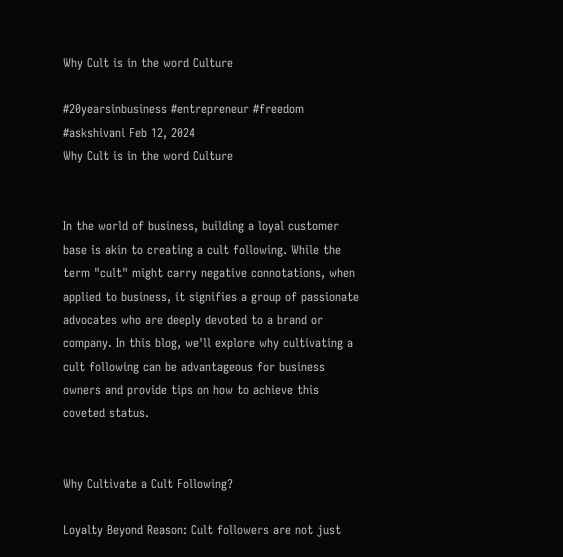Why Cult is in the word Culture

#20yearsinbusiness #entrepreneur #freedom #askshivani Feb 12, 2024
Why Cult is in the word Culture


In the world of business, building a loyal customer base is akin to creating a cult following. While the term "cult" might carry negative connotations, when applied to business, it signifies a group of passionate advocates who are deeply devoted to a brand or company. In this blog, we'll explore why cultivating a cult following can be advantageous for business owners and provide tips on how to achieve this coveted status.


Why Cultivate a Cult Following?

Loyalty Beyond Reason: Cult followers are not just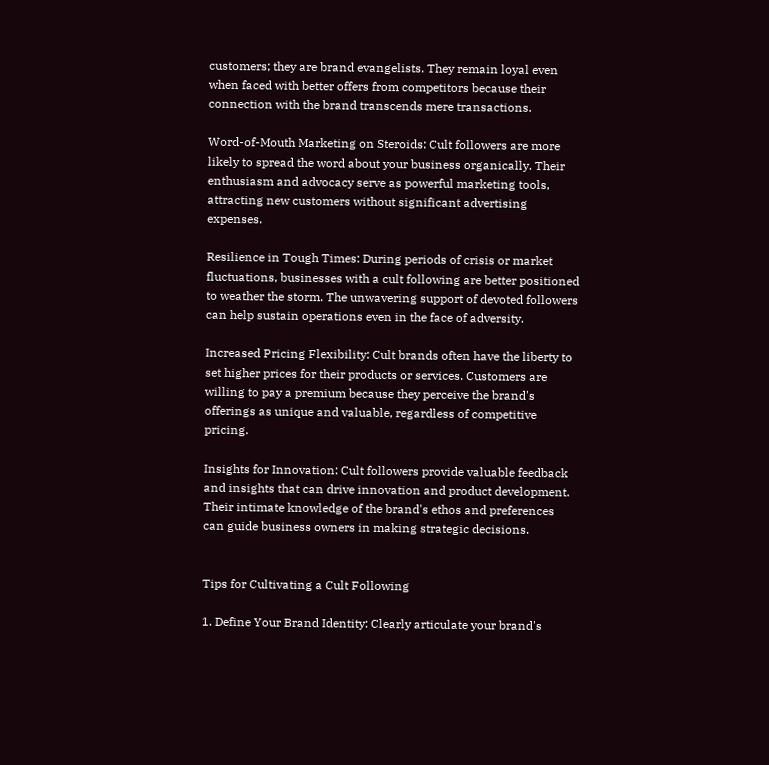customers; they are brand evangelists. They remain loyal even when faced with better offers from competitors because their connection with the brand transcends mere transactions.

Word-of-Mouth Marketing on Steroids: Cult followers are more likely to spread the word about your business organically. Their enthusiasm and advocacy serve as powerful marketing tools, attracting new customers without significant advertising expenses.

Resilience in Tough Times: During periods of crisis or market fluctuations, businesses with a cult following are better positioned to weather the storm. The unwavering support of devoted followers can help sustain operations even in the face of adversity.

Increased Pricing Flexibility: Cult brands often have the liberty to set higher prices for their products or services. Customers are willing to pay a premium because they perceive the brand's offerings as unique and valuable, regardless of competitive pricing.

Insights for Innovation: Cult followers provide valuable feedback and insights that can drive innovation and product development. Their intimate knowledge of the brand's ethos and preferences can guide business owners in making strategic decisions.


Tips for Cultivating a Cult Following

1. Define Your Brand Identity: Clearly articulate your brand's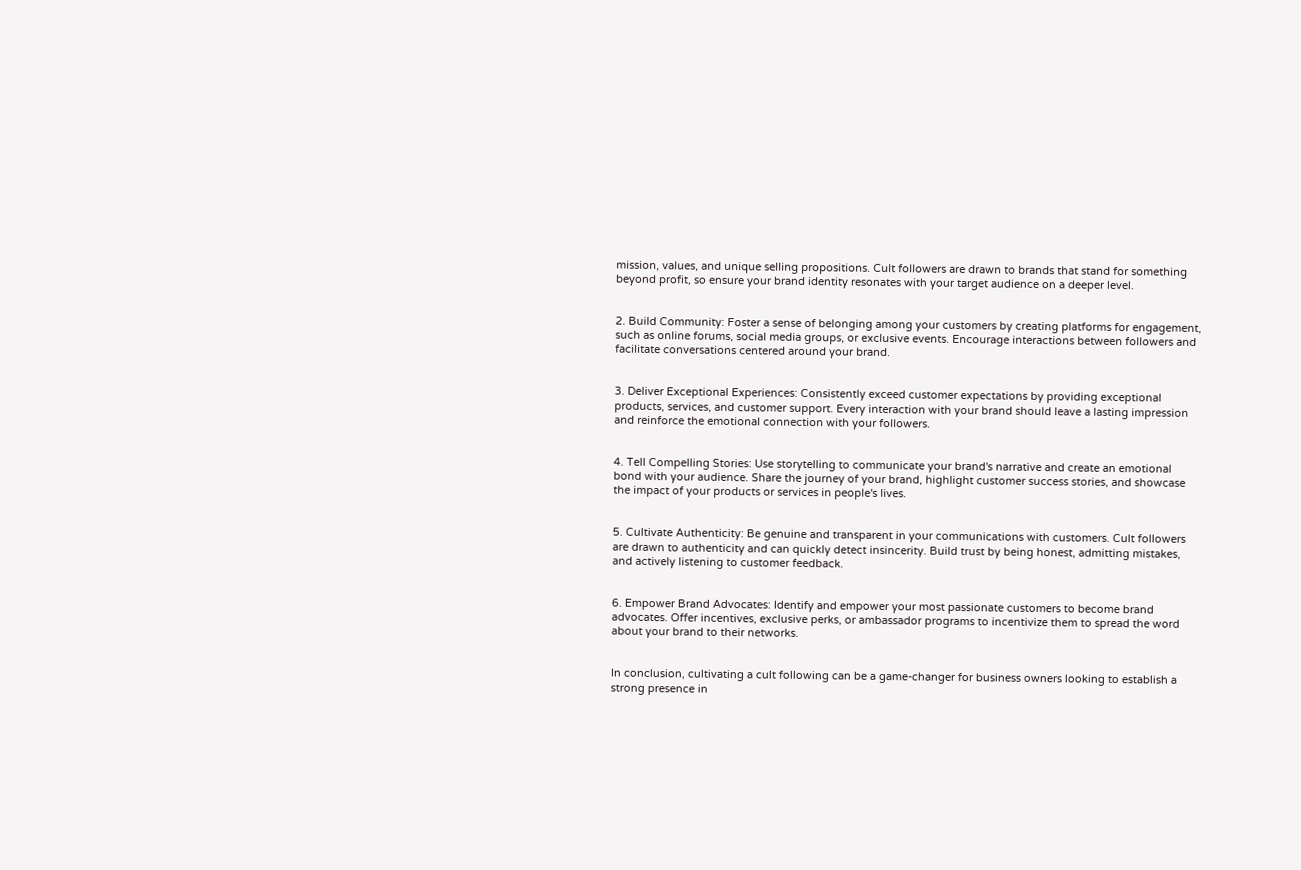mission, values, and unique selling propositions. Cult followers are drawn to brands that stand for something beyond profit, so ensure your brand identity resonates with your target audience on a deeper level.


2. Build Community: Foster a sense of belonging among your customers by creating platforms for engagement, such as online forums, social media groups, or exclusive events. Encourage interactions between followers and facilitate conversations centered around your brand.


3. Deliver Exceptional Experiences: Consistently exceed customer expectations by providing exceptional products, services, and customer support. Every interaction with your brand should leave a lasting impression and reinforce the emotional connection with your followers.


4. Tell Compelling Stories: Use storytelling to communicate your brand's narrative and create an emotional bond with your audience. Share the journey of your brand, highlight customer success stories, and showcase the impact of your products or services in people's lives.


5. Cultivate Authenticity: Be genuine and transparent in your communications with customers. Cult followers are drawn to authenticity and can quickly detect insincerity. Build trust by being honest, admitting mistakes, and actively listening to customer feedback.


6. Empower Brand Advocates: Identify and empower your most passionate customers to become brand advocates. Offer incentives, exclusive perks, or ambassador programs to incentivize them to spread the word about your brand to their networks.


In conclusion, cultivating a cult following can be a game-changer for business owners looking to establish a strong presence in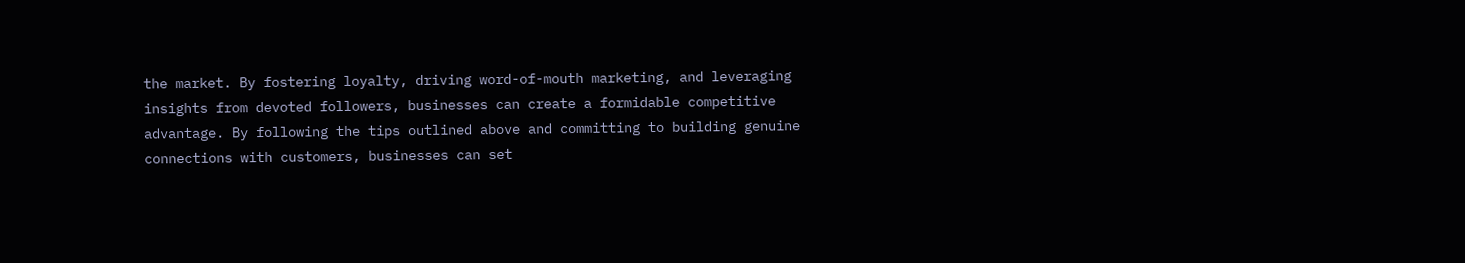the market. By fostering loyalty, driving word-of-mouth marketing, and leveraging insights from devoted followers, businesses can create a formidable competitive advantage. By following the tips outlined above and committing to building genuine connections with customers, businesses can set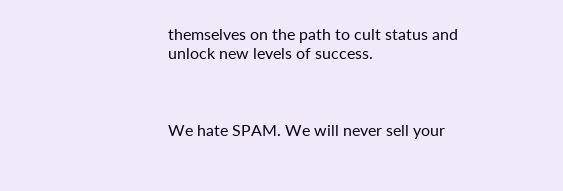themselves on the path to cult status and unlock new levels of success.



We hate SPAM. We will never sell your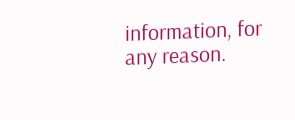information, for any reason.